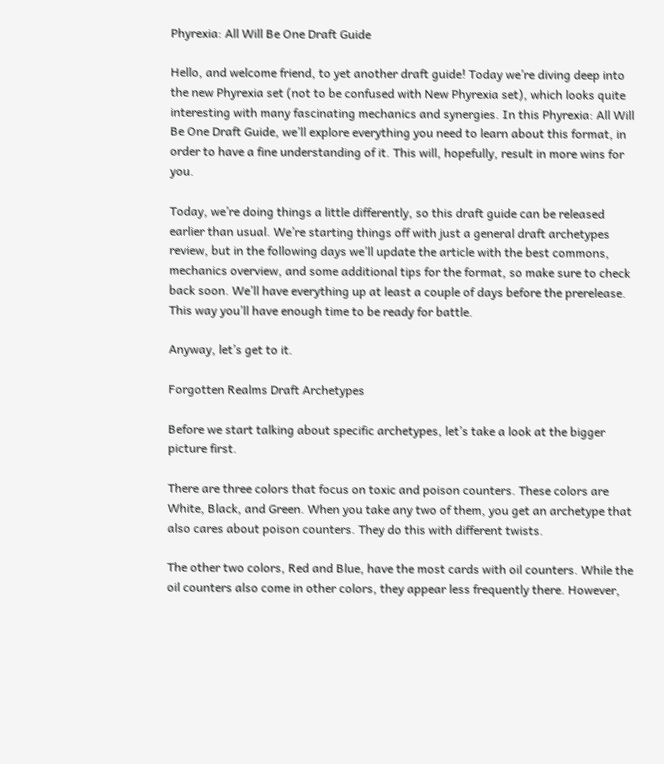Phyrexia: All Will Be One Draft Guide

Hello, and welcome friend, to yet another draft guide! Today we’re diving deep into the new Phyrexia set (not to be confused with New Phyrexia set), which looks quite interesting with many fascinating mechanics and synergies. In this Phyrexia: All Will Be One Draft Guide, we’ll explore everything you need to learn about this format, in order to have a fine understanding of it. This will, hopefully, result in more wins for you.

Today, we’re doing things a little differently, so this draft guide can be released earlier than usual. We’re starting things off with just a general draft archetypes review, but in the following days we’ll update the article with the best commons, mechanics overview, and some additional tips for the format, so make sure to check back soon. We’ll have everything up at least a couple of days before the prerelease. This way you’ll have enough time to be ready for battle.

Anyway, let’s get to it.

Forgotten Realms Draft Archetypes

Before we start talking about specific archetypes, let’s take a look at the bigger picture first.

There are three colors that focus on toxic and poison counters. These colors are White, Black, and Green. When you take any two of them, you get an archetype that also cares about poison counters. They do this with different twists.

The other two colors, Red and Blue, have the most cards with oil counters. While the oil counters also come in other colors, they appear less frequently there. However,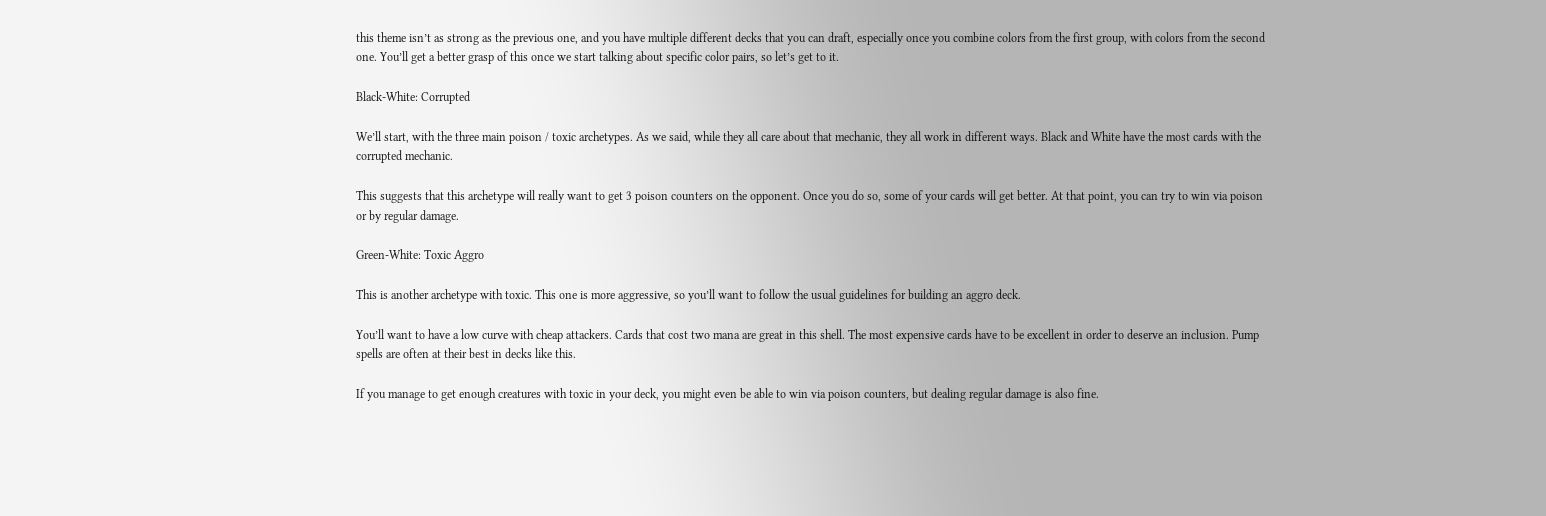this theme isn’t as strong as the previous one, and you have multiple different decks that you can draft, especially once you combine colors from the first group, with colors from the second one. You’ll get a better grasp of this once we start talking about specific color pairs, so let’s get to it.

Black-White: Corrupted

We’ll start, with the three main poison / toxic archetypes. As we said, while they all care about that mechanic, they all work in different ways. Black and White have the most cards with the corrupted mechanic.

This suggests that this archetype will really want to get 3 poison counters on the opponent. Once you do so, some of your cards will get better. At that point, you can try to win via poison or by regular damage.

Green-White: Toxic Aggro

This is another archetype with toxic. This one is more aggressive, so you’ll want to follow the usual guidelines for building an aggro deck.

You’ll want to have a low curve with cheap attackers. Cards that cost two mana are great in this shell. The most expensive cards have to be excellent in order to deserve an inclusion. Pump spells are often at their best in decks like this.

If you manage to get enough creatures with toxic in your deck, you might even be able to win via poison counters, but dealing regular damage is also fine.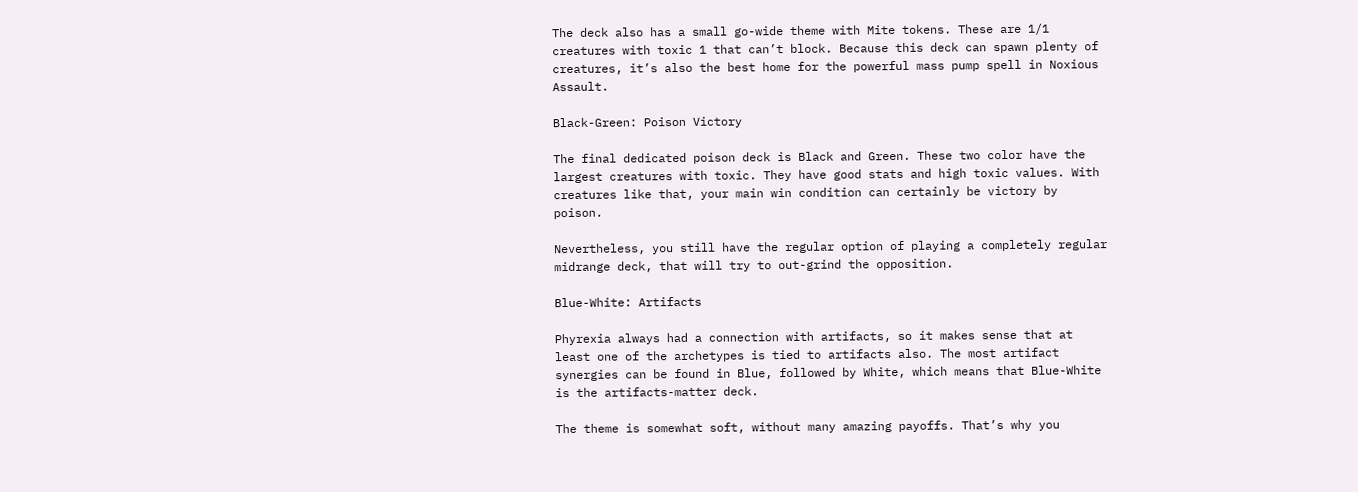The deck also has a small go-wide theme with Mite tokens. These are 1/1 creatures with toxic 1 that can’t block. Because this deck can spawn plenty of creatures, it’s also the best home for the powerful mass pump spell in Noxious Assault.

Black-Green: Poison Victory

The final dedicated poison deck is Black and Green. These two color have the largest creatures with toxic. They have good stats and high toxic values. With creatures like that, your main win condition can certainly be victory by poison.

Nevertheless, you still have the regular option of playing a completely regular midrange deck, that will try to out-grind the opposition.

Blue-White: Artifacts

Phyrexia always had a connection with artifacts, so it makes sense that at least one of the archetypes is tied to artifacts also. The most artifact synergies can be found in Blue, followed by White, which means that Blue-White is the artifacts-matter deck.

The theme is somewhat soft, without many amazing payoffs. That’s why you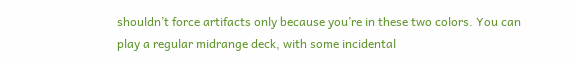shouldn’t force artifacts only because you’re in these two colors. You can play a regular midrange deck, with some incidental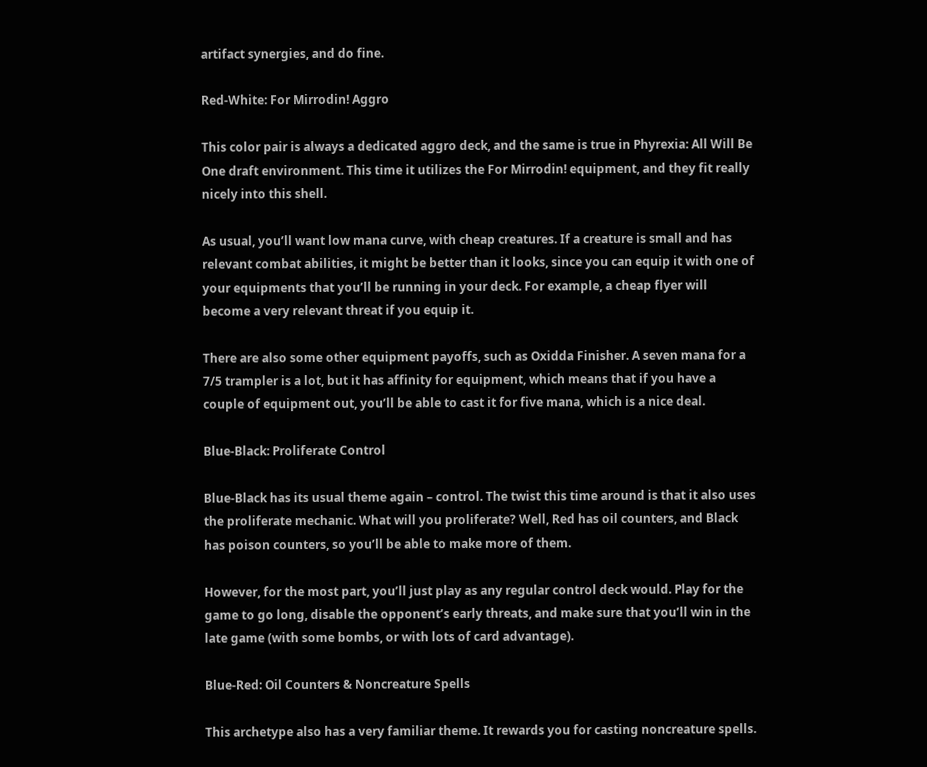artifact synergies, and do fine.

Red-White: For Mirrodin! Aggro

This color pair is always a dedicated aggro deck, and the same is true in Phyrexia: All Will Be One draft environment. This time it utilizes the For Mirrodin! equipment, and they fit really nicely into this shell.

As usual, you’ll want low mana curve, with cheap creatures. If a creature is small and has relevant combat abilities, it might be better than it looks, since you can equip it with one of your equipments that you’ll be running in your deck. For example, a cheap flyer will become a very relevant threat if you equip it.

There are also some other equipment payoffs, such as Oxidda Finisher. A seven mana for a 7/5 trampler is a lot, but it has affinity for equipment, which means that if you have a couple of equipment out, you’ll be able to cast it for five mana, which is a nice deal.

Blue-Black: Proliferate Control

Blue-Black has its usual theme again – control. The twist this time around is that it also uses the proliferate mechanic. What will you proliferate? Well, Red has oil counters, and Black has poison counters, so you’ll be able to make more of them.

However, for the most part, you’ll just play as any regular control deck would. Play for the game to go long, disable the opponent’s early threats, and make sure that you’ll win in the late game (with some bombs, or with lots of card advantage).

Blue-Red: Oil Counters & Noncreature Spells

This archetype also has a very familiar theme. It rewards you for casting noncreature spells.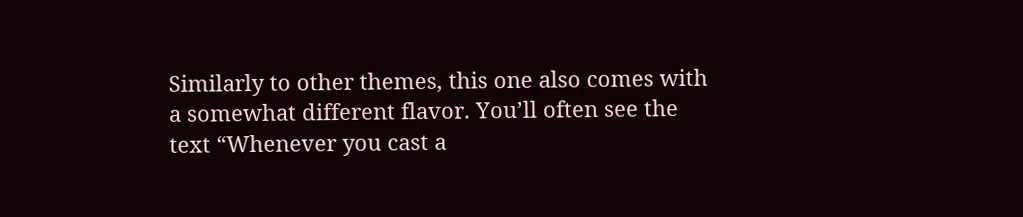Similarly to other themes, this one also comes with a somewhat different flavor. You’ll often see the text “Whenever you cast a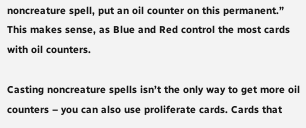noncreature spell, put an oil counter on this permanent.” This makes sense, as Blue and Red control the most cards with oil counters.

Casting noncreature spells isn’t the only way to get more oil counters – you can also use proliferate cards. Cards that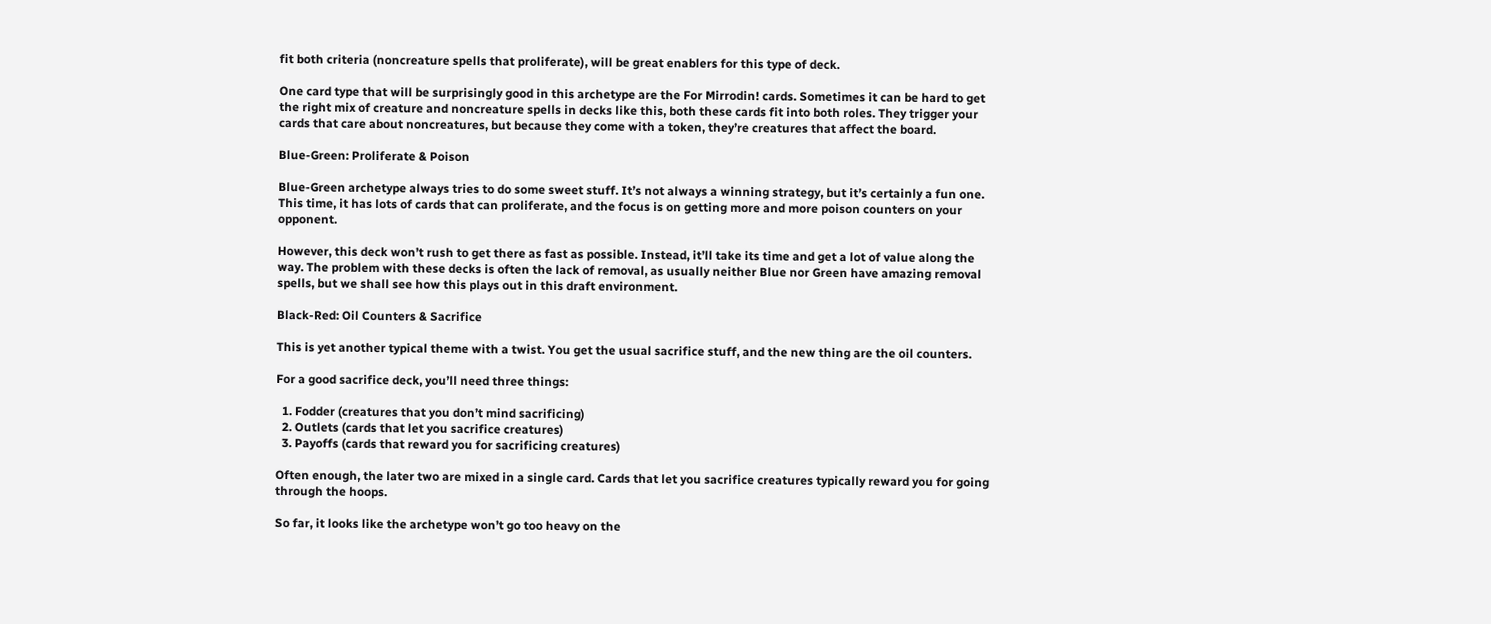fit both criteria (noncreature spells that proliferate), will be great enablers for this type of deck.

One card type that will be surprisingly good in this archetype are the For Mirrodin! cards. Sometimes it can be hard to get the right mix of creature and noncreature spells in decks like this, both these cards fit into both roles. They trigger your cards that care about noncreatures, but because they come with a token, they’re creatures that affect the board.

Blue-Green: Proliferate & Poison

Blue-Green archetype always tries to do some sweet stuff. It’s not always a winning strategy, but it’s certainly a fun one. This time, it has lots of cards that can proliferate, and the focus is on getting more and more poison counters on your opponent.

However, this deck won’t rush to get there as fast as possible. Instead, it’ll take its time and get a lot of value along the way. The problem with these decks is often the lack of removal, as usually neither Blue nor Green have amazing removal spells, but we shall see how this plays out in this draft environment.

Black-Red: Oil Counters & Sacrifice

This is yet another typical theme with a twist. You get the usual sacrifice stuff, and the new thing are the oil counters.

For a good sacrifice deck, you’ll need three things:

  1. Fodder (creatures that you don’t mind sacrificing)
  2. Outlets (cards that let you sacrifice creatures)
  3. Payoffs (cards that reward you for sacrificing creatures)

Often enough, the later two are mixed in a single card. Cards that let you sacrifice creatures typically reward you for going through the hoops.

So far, it looks like the archetype won’t go too heavy on the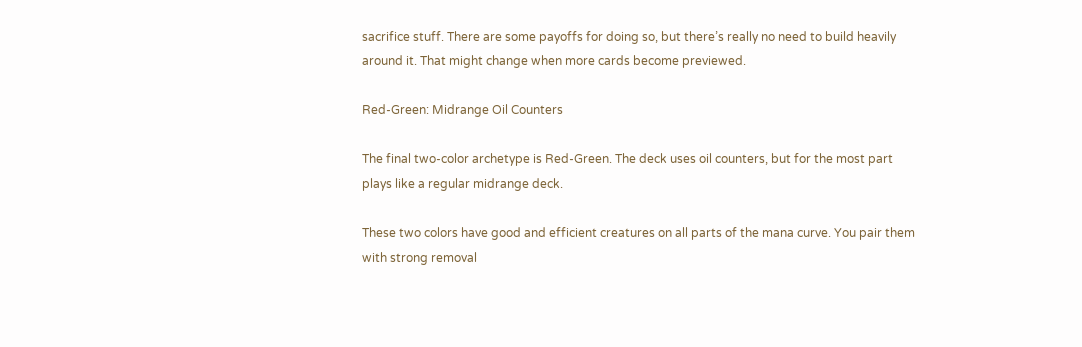sacrifice stuff. There are some payoffs for doing so, but there’s really no need to build heavily around it. That might change when more cards become previewed.

Red-Green: Midrange Oil Counters

The final two-color archetype is Red-Green. The deck uses oil counters, but for the most part plays like a regular midrange deck.

These two colors have good and efficient creatures on all parts of the mana curve. You pair them with strong removal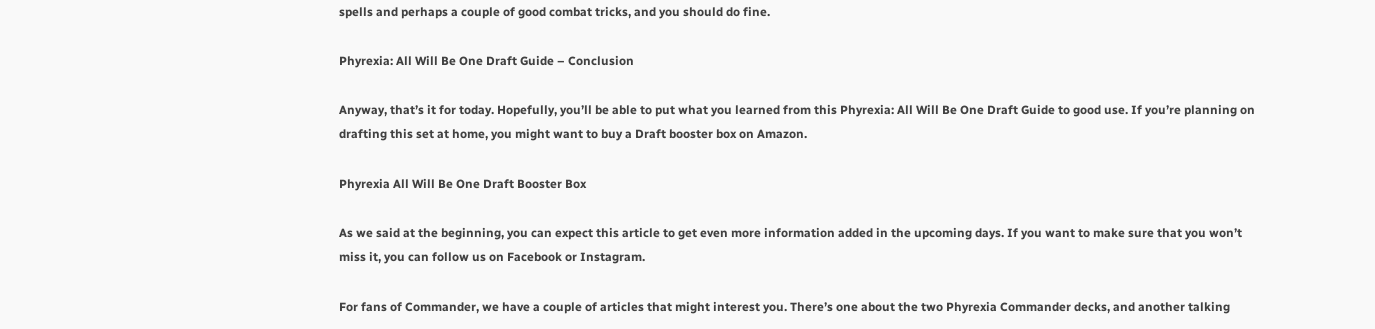spells and perhaps a couple of good combat tricks, and you should do fine.

Phyrexia: All Will Be One Draft Guide – Conclusion

Anyway, that’s it for today. Hopefully, you’ll be able to put what you learned from this Phyrexia: All Will Be One Draft Guide to good use. If you’re planning on drafting this set at home, you might want to buy a Draft booster box on Amazon.

Phyrexia All Will Be One Draft Booster Box

As we said at the beginning, you can expect this article to get even more information added in the upcoming days. If you want to make sure that you won’t miss it, you can follow us on Facebook or Instagram.

For fans of Commander, we have a couple of articles that might interest you. There’s one about the two Phyrexia Commander decks, and another talking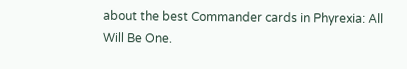about the best Commander cards in Phyrexia: All Will Be One.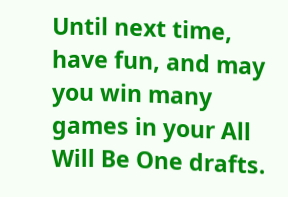Until next time, have fun, and may you win many games in your All Will Be One drafts.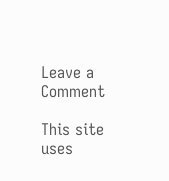Leave a Comment

This site uses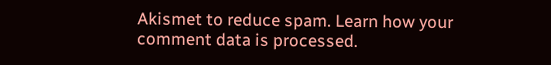Akismet to reduce spam. Learn how your comment data is processed.